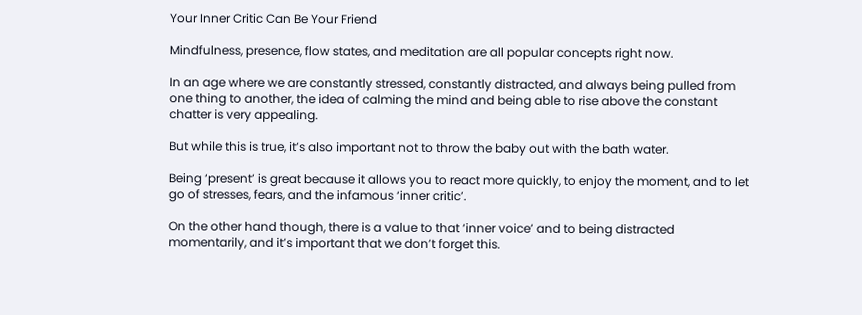Your Inner Critic Can Be Your Friend

Mindfulness, presence, flow states, and meditation are all popular concepts right now.

In an age where we are constantly stressed, constantly distracted, and always being pulled from one thing to another, the idea of calming the mind and being able to rise above the constant chatter is very appealing.

But while this is true, it’s also important not to throw the baby out with the bath water.

Being ‘present’ is great because it allows you to react more quickly, to enjoy the moment, and to let go of stresses, fears, and the infamous ‘inner critic’.

On the other hand though, there is a value to that ‘inner voice’ and to being distracted momentarily, and it’s important that we don’t forget this.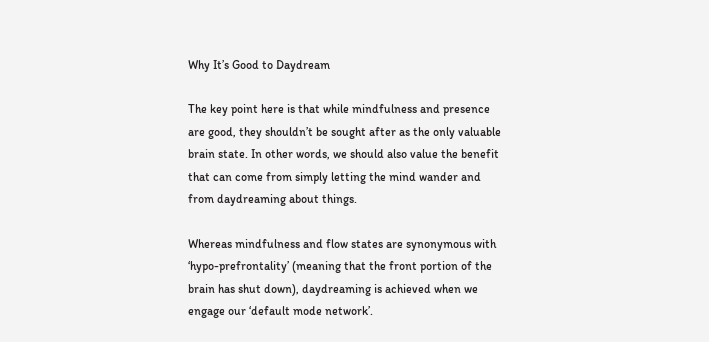Why It’s Good to Daydream

The key point here is that while mindfulness and presence are good, they shouldn’t be sought after as the only valuable brain state. In other words, we should also value the benefit that can come from simply letting the mind wander and from daydreaming about things.

Whereas mindfulness and flow states are synonymous with ‘hypo-prefrontality’ (meaning that the front portion of the brain has shut down), daydreaming is achieved when we engage our ‘default mode network’.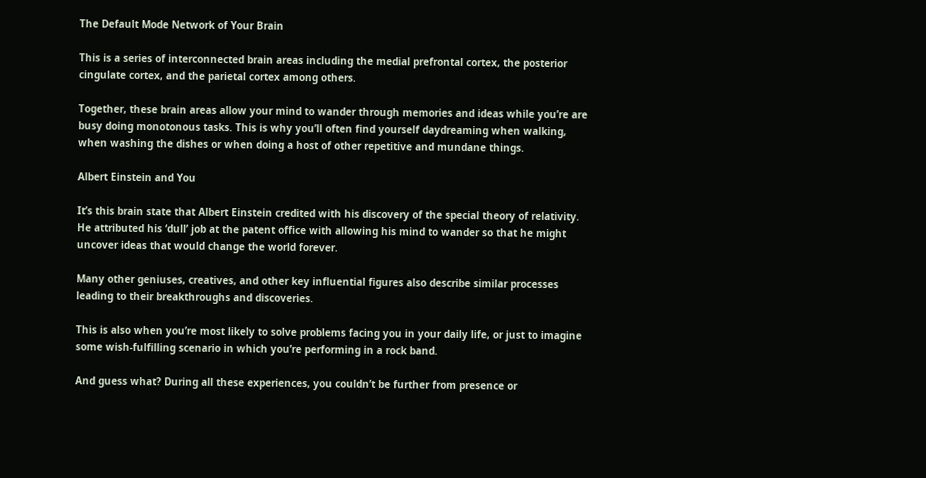The Default Mode Network of Your Brain

This is a series of interconnected brain areas including the medial prefrontal cortex, the posterior cingulate cortex, and the parietal cortex among others.

Together, these brain areas allow your mind to wander through memories and ideas while you’re are busy doing monotonous tasks. This is why you’ll often find yourself daydreaming when walking, when washing the dishes or when doing a host of other repetitive and mundane things.

Albert Einstein and You

It’s this brain state that Albert Einstein credited with his discovery of the special theory of relativity. He attributed his ‘dull’ job at the patent office with allowing his mind to wander so that he might uncover ideas that would change the world forever.

Many other geniuses, creatives, and other key influential figures also describe similar processes leading to their breakthroughs and discoveries.

This is also when you’re most likely to solve problems facing you in your daily life, or just to imagine some wish-fulfilling scenario in which you’re performing in a rock band.

And guess what? During all these experiences, you couldn’t be further from presence or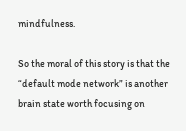mindfulness.

So the moral of this story is that the “default mode network” is another brain state worth focusing on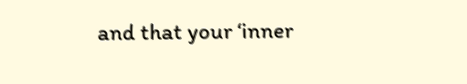and that your ‘inner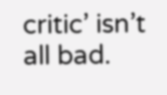critic’ isn’t all bad.